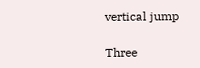vertical jump

Three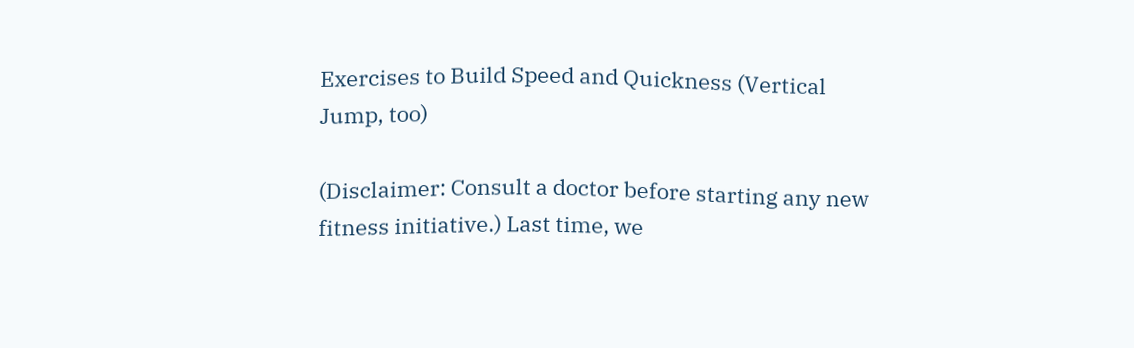Exercises to Build Speed and Quickness (Vertical Jump, too)

(Disclaimer: Consult a doctor before starting any new fitness initiative.) Last time, we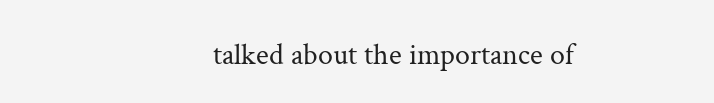talked about the importance of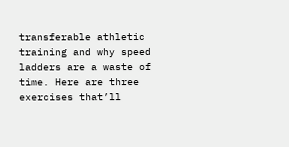transferable athletic training and why speed ladders are a waste of time. Here are three exercises that’ll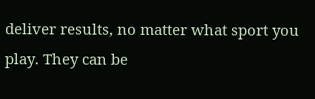deliver results, no matter what sport you play. They can be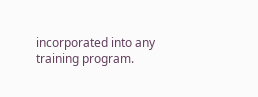incorporated into any training program.